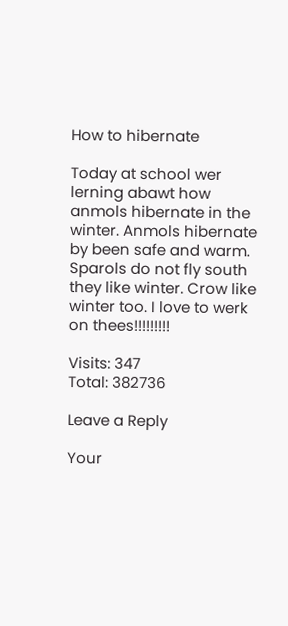How to hibernate

Today at school wer lerning abawt how anmols hibernate in the winter. Anmols hibernate by been safe and warm. Sparols do not fly south they like winter. Crow like winter too. I love to werk on thees!!!!!!!!!

Visits: 347
Total: 382736

Leave a Reply

Your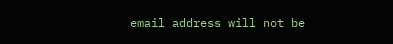email address will not be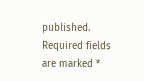published. Required fields are marked *